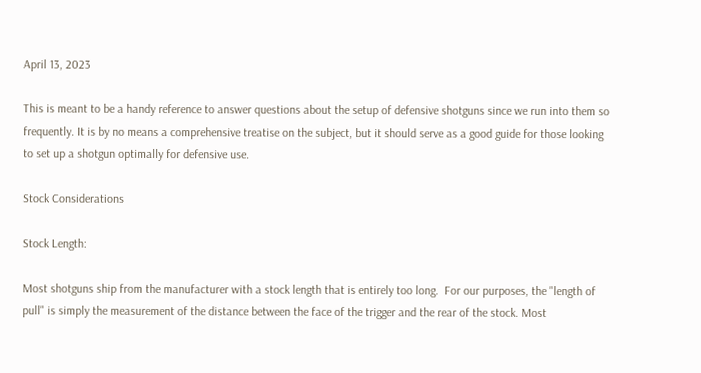April 13, 2023

This is meant to be a handy reference to answer questions about the setup of defensive shotguns since we run into them so frequently. It is by no means a comprehensive treatise on the subject, but it should serve as a good guide for those looking to set up a shotgun optimally for defensive use.

Stock Considerations

Stock Length:

Most shotguns ship from the manufacturer with a stock length that is entirely too long.  For our purposes, the "length of pull" is simply the measurement of the distance between the face of the trigger and the rear of the stock. Most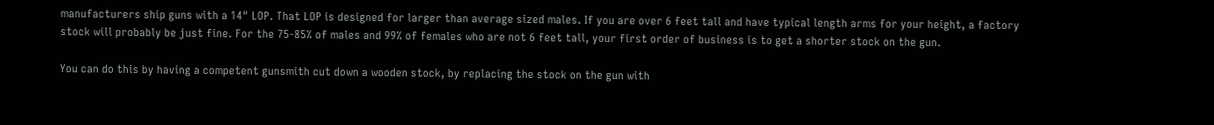manufacturers ship guns with a 14" LOP. That LOP is designed for larger than average sized males. If you are over 6 feet tall and have typical length arms for your height, a factory stock will probably be just fine. For the 75-85% of males and 99% of females who are not 6 feet tall, your first order of business is to get a shorter stock on the gun.

You can do this by having a competent gunsmith cut down a wooden stock, by replacing the stock on the gun with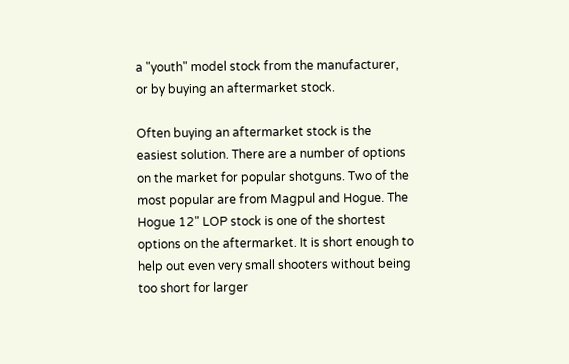a "youth" model stock from the manufacturer, or by buying an aftermarket stock.

Often buying an aftermarket stock is the easiest solution. There are a number of options on the market for popular shotguns. Two of the most popular are from Magpul and Hogue. The Hogue 12" LOP stock is one of the shortest options on the aftermarket. It is short enough to help out even very small shooters without being too short for larger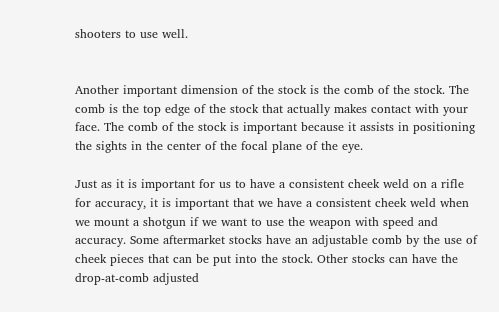shooters to use well.


Another important dimension of the stock is the comb of the stock. The comb is the top edge of the stock that actually makes contact with your face. The comb of the stock is important because it assists in positioning the sights in the center of the focal plane of the eye.

Just as it is important for us to have a consistent cheek weld on a rifle for accuracy, it is important that we have a consistent cheek weld when we mount a shotgun if we want to use the weapon with speed and accuracy. Some aftermarket stocks have an adjustable comb by the use of cheek pieces that can be put into the stock. Other stocks can have the drop-at-comb adjusted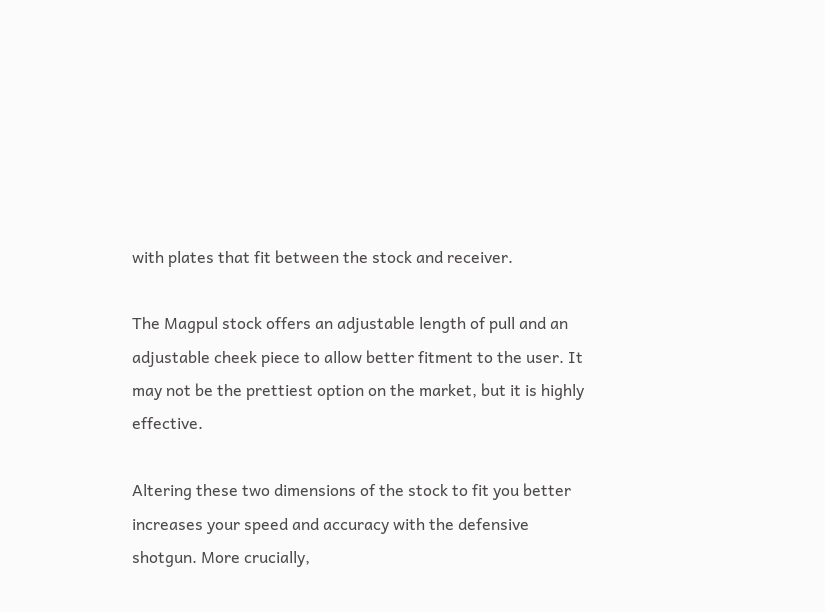with plates that fit between the stock and receiver.

The Magpul stock offers an adjustable length of pull and an adjustable cheek piece to allow better fitment to the user. It may not be the prettiest option on the market, but it is highly effective.

Altering these two dimensions of the stock to fit you better increases your speed and accuracy with the defensive shotgun. More crucially,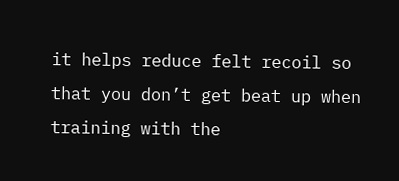it helps reduce felt recoil so that you don’t get beat up when training with the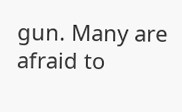gun. Many are afraid to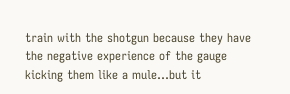train with the shotgun because they have the negative experience of the gauge kicking them like a mule…but it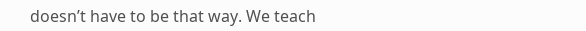doesn’t have to be that way. We teach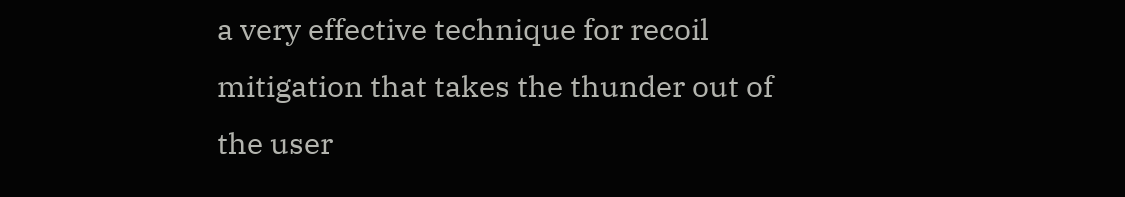a very effective technique for recoil mitigation that takes the thunder out of the user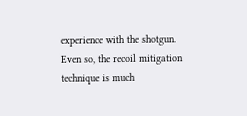experience with the shotgun. Even so, the recoil mitigation technique is much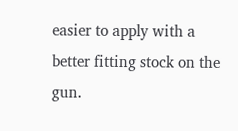easier to apply with a better fitting stock on the gun.